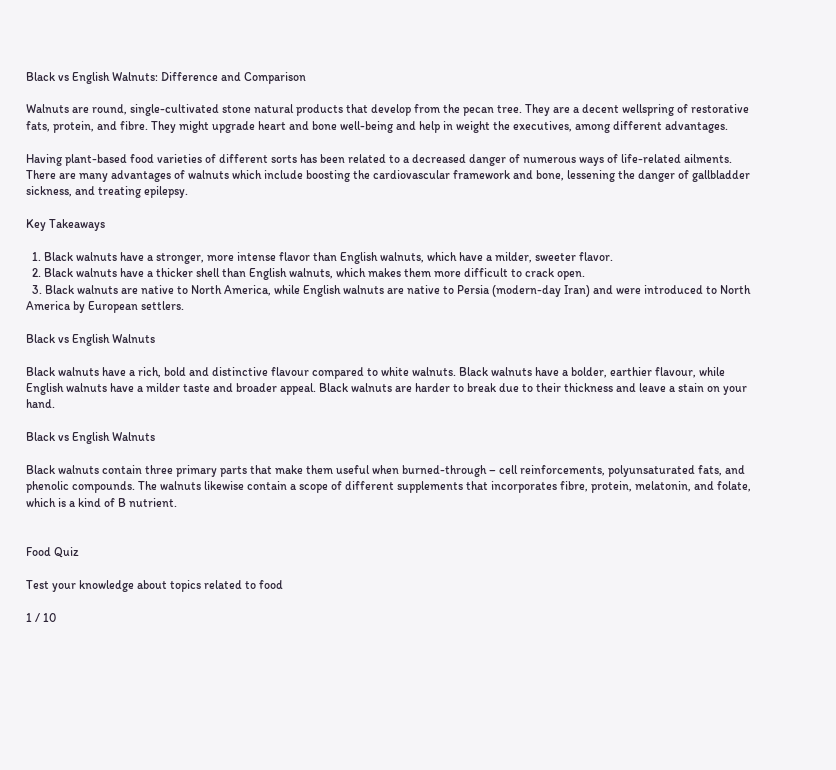Black vs English Walnuts: Difference and Comparison

Walnuts are round, single-cultivated stone natural products that develop from the pecan tree. They are a decent wellspring of restorative fats, protein, and fibre. They might upgrade heart and bone well-being and help in weight the executives, among different advantages.

Having plant-based food varieties of different sorts has been related to a decreased danger of numerous ways of life-related ailments. There are many advantages of walnuts which include boosting the cardiovascular framework and bone, lessening the danger of gallbladder sickness, and treating epilepsy.

Key Takeaways

  1. Black walnuts have a stronger, more intense flavor than English walnuts, which have a milder, sweeter flavor.
  2. Black walnuts have a thicker shell than English walnuts, which makes them more difficult to crack open.
  3. Black walnuts are native to North America, while English walnuts are native to Persia (modern-day Iran) and were introduced to North America by European settlers.

Black vs English Walnuts

Black walnuts have a rich, bold and distinctive flavour compared to white walnuts. Black walnuts have a bolder, earthier flavour, while English walnuts have a milder taste and broader appeal. Black walnuts are harder to break due to their thickness and leave a stain on your hand.

Black vs English Walnuts

Black walnuts contain three primary parts that make them useful when burned-through – cell reinforcements, polyunsaturated fats, and phenolic compounds. The walnuts likewise contain a scope of different supplements that incorporates fibre, protein, melatonin, and folate, which is a kind of B nutrient.


Food Quiz

Test your knowledge about topics related to food

1 / 10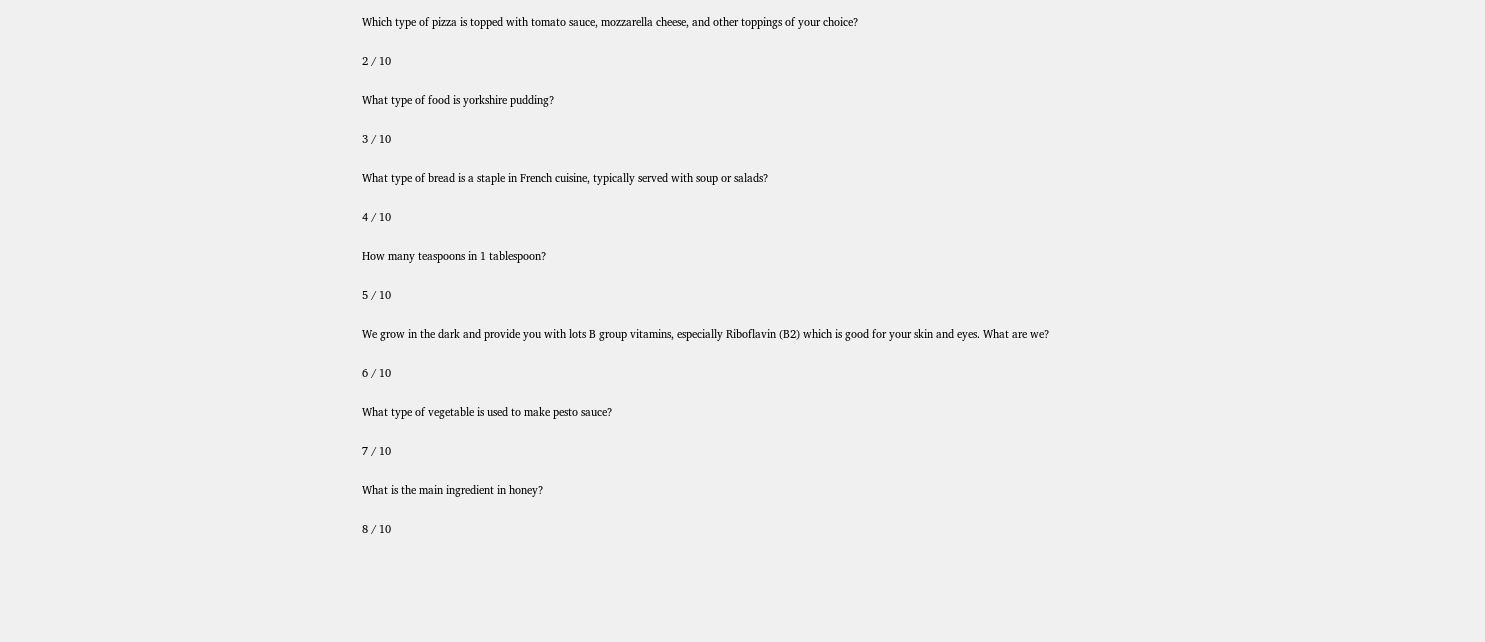Which type of pizza is topped with tomato sauce, mozzarella cheese, and other toppings of your choice?

2 / 10

What type of food is yorkshire pudding?

3 / 10

What type of bread is a staple in French cuisine, typically served with soup or salads?

4 / 10

How many teaspoons in 1 tablespoon?

5 / 10

We grow in the dark and provide you with lots B group vitamins, especially Riboflavin (B2) which is good for your skin and eyes. What are we?

6 / 10

What type of vegetable is used to make pesto sauce?

7 / 10

What is the main ingredient in honey?

8 / 10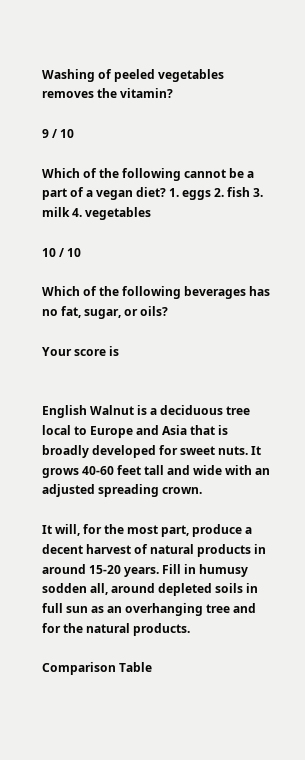Washing of peeled vegetables removes the vitamin?

9 / 10

Which of the following cannot be a part of a vegan diet? 1. eggs 2. fish 3. milk 4. vegetables

10 / 10

Which of the following beverages has no fat, sugar, or oils?

Your score is


English Walnut is a deciduous tree local to Europe and Asia that is broadly developed for sweet nuts. It grows 40-60 feet tall and wide with an adjusted spreading crown.

It will, for the most part, produce a decent harvest of natural products in around 15-20 years. Fill in humusy sodden all, around depleted soils in full sun as an overhanging tree and for the natural products.

Comparison Table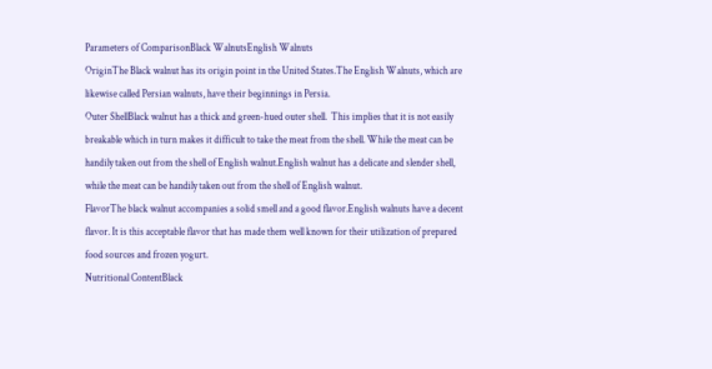Parameters of ComparisonBlack WalnutsEnglish Walnuts
OriginThe Black walnut has its origin point in the United States.The English Walnuts, which are likewise called Persian walnuts, have their beginnings in Persia.
Outer ShellBlack walnut has a thick and green-hued outer shell.  This implies that it is not easily breakable which in turn makes it difficult to take the meat from the shell. While the meat can be handily taken out from the shell of English walnut.English walnut has a delicate and slender shell, while the meat can be handily taken out from the shell of English walnut.
FlavorThe black walnut accompanies a solid smell and a good flavor.English walnuts have a decent flavor. It is this acceptable flavor that has made them well known for their utilization of prepared food sources and frozen yogurt.
Nutritional ContentBlack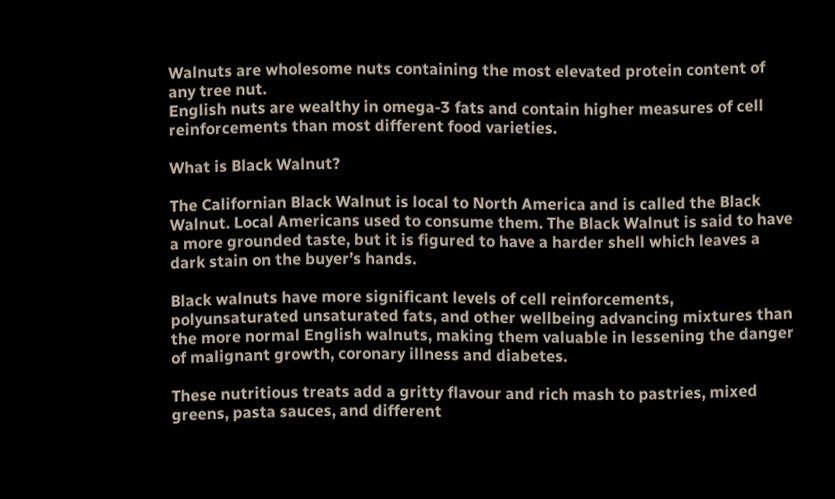Walnuts are wholesome nuts containing the most elevated protein content of any tree nut.
English nuts are wealthy in omega-3 fats and contain higher measures of cell reinforcements than most different food varieties.

What is Black Walnut?

The Californian Black Walnut is local to North America and is called the Black Walnut. Local Americans used to consume them. The Black Walnut is said to have a more grounded taste, but it is figured to have a harder shell which leaves a dark stain on the buyer’s hands.

Black walnuts have more significant levels of cell reinforcements, polyunsaturated unsaturated fats, and other wellbeing advancing mixtures than the more normal English walnuts, making them valuable in lessening the danger of malignant growth, coronary illness and diabetes.

These nutritious treats add a gritty flavour and rich mash to pastries, mixed greens, pasta sauces, and different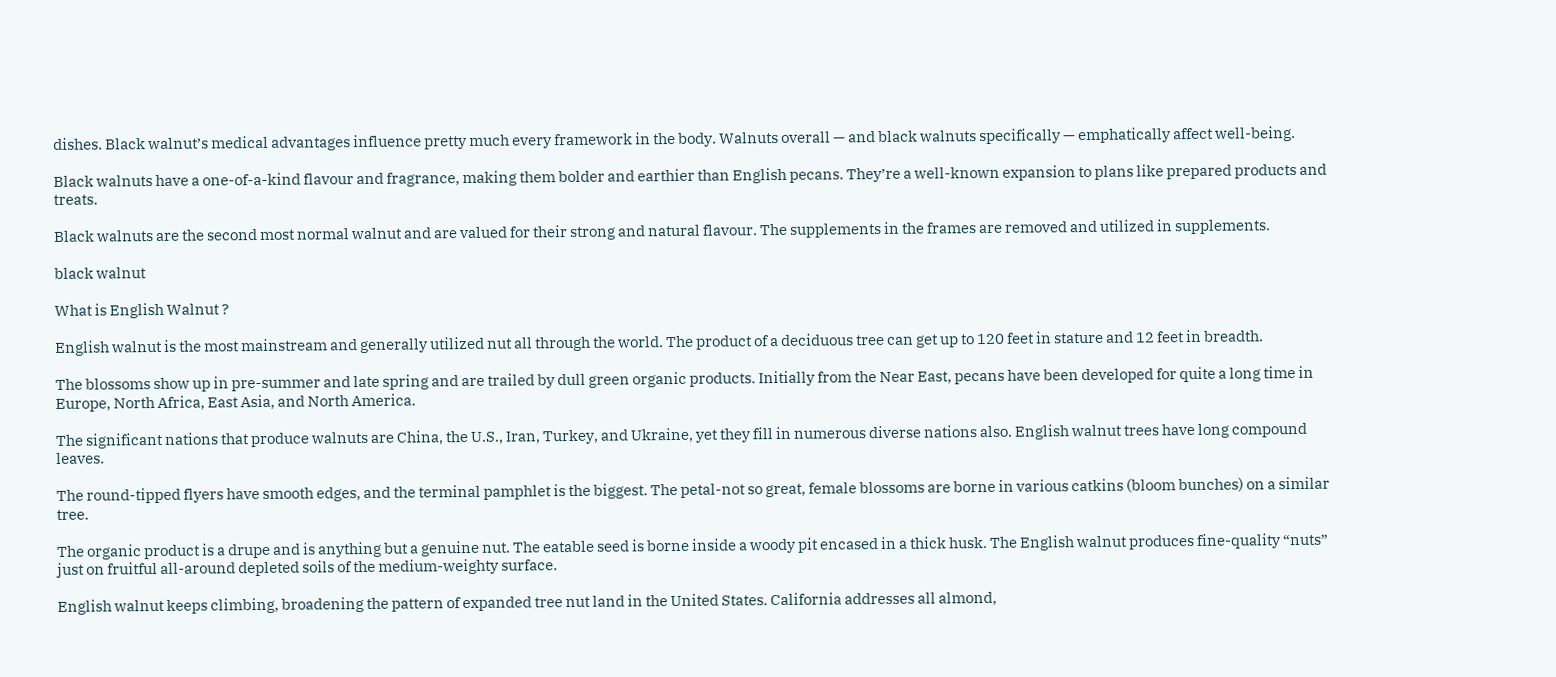dishes. Black walnut’s medical advantages influence pretty much every framework in the body. Walnuts overall — and black walnuts specifically — emphatically affect well-being.

Black walnuts have a one-of-a-kind flavour and fragrance, making them bolder and earthier than English pecans. They’re a well-known expansion to plans like prepared products and treats.

Black walnuts are the second most normal walnut and are valued for their strong and natural flavour. The supplements in the frames are removed and utilized in supplements.

black walnut

What is English Walnut ?

English walnut is the most mainstream and generally utilized nut all through the world. The product of a deciduous tree can get up to 120 feet in stature and 12 feet in breadth.

The blossoms show up in pre-summer and late spring and are trailed by dull green organic products. Initially from the Near East, pecans have been developed for quite a long time in Europe, North Africa, East Asia, and North America.

The significant nations that produce walnuts are China, the U.S., Iran, Turkey, and Ukraine, yet they fill in numerous diverse nations also. English walnut trees have long compound leaves.

The round-tipped flyers have smooth edges, and the terminal pamphlet is the biggest. The petal-not so great, female blossoms are borne in various catkins (bloom bunches) on a similar tree.

The organic product is a drupe and is anything but a genuine nut. The eatable seed is borne inside a woody pit encased in a thick husk. The English walnut produces fine-quality “nuts” just on fruitful all-around depleted soils of the medium-weighty surface.

English walnut keeps climbing, broadening the pattern of expanded tree nut land in the United States. California addresses all almond,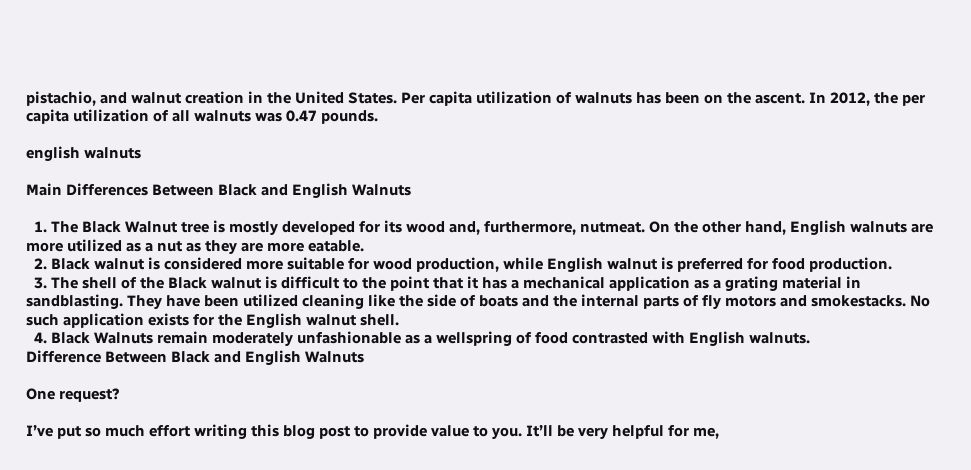pistachio, and walnut creation in the United States. Per capita utilization of walnuts has been on the ascent. In 2012, the per capita utilization of all walnuts was 0.47 pounds.

english walnuts

Main Differences Between Black and English Walnuts

  1. The Black Walnut tree is mostly developed for its wood and, furthermore, nutmeat. On the other hand, English walnuts are more utilized as a nut as they are more eatable.
  2. Black walnut is considered more suitable for wood production, while English walnut is preferred for food production.
  3. The shell of the Black walnut is difficult to the point that it has a mechanical application as a grating material in sandblasting. They have been utilized cleaning like the side of boats and the internal parts of fly motors and smokestacks. No such application exists for the English walnut shell.
  4. Black Walnuts remain moderately unfashionable as a wellspring of food contrasted with English walnuts.
Difference Between Black and English Walnuts

One request?

I’ve put so much effort writing this blog post to provide value to you. It’ll be very helpful for me,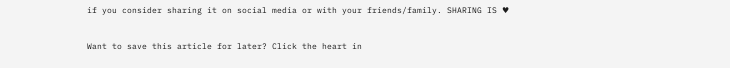if you consider sharing it on social media or with your friends/family. SHARING IS ♥

Want to save this article for later? Click the heart in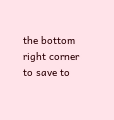the bottom right corner to save to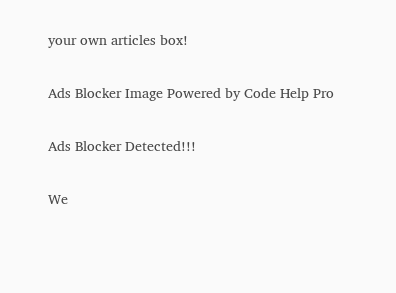your own articles box!

Ads Blocker Image Powered by Code Help Pro

Ads Blocker Detected!!!

We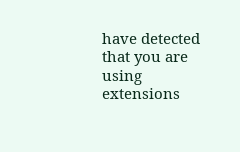have detected that you are using extensions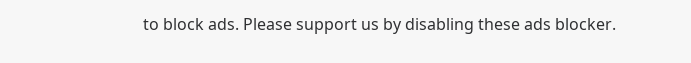to block ads. Please support us by disabling these ads blocker.